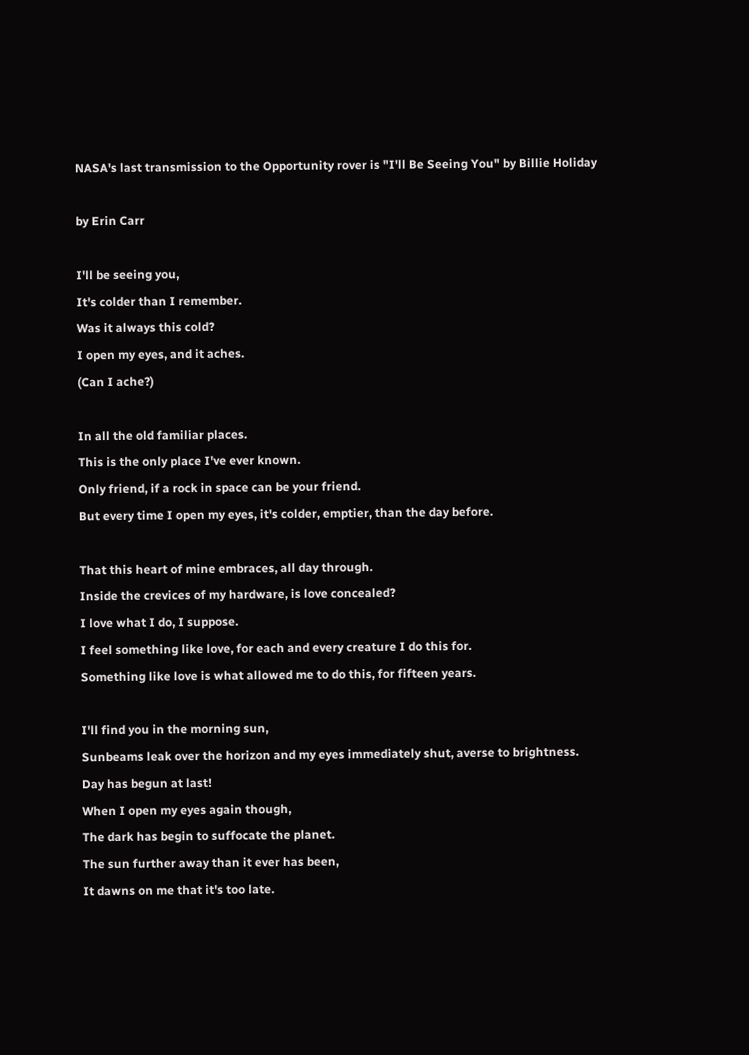NASA's last transmission to the Opportunity rover is "I'll Be Seeing You" by Billie Holiday

by Erin Carr

I'll be seeing you,
It's colder than I remember.
Was it always this cold?
I open my eyes, and it aches.
(Can I ache?)

In all the old familiar places.
This is the only place I've ever known.
Only friend, if a rock in space can be your friend.
But every time I open my eyes, it's colder, emptier, than the day before.

That this heart of mine embraces, all day through.
Inside the crevices of my hardware, is love concealed?
I love what I do, I suppose.
I feel something like love, for each and every creature I do this for.
Something like love is what allowed me to do this, for fifteen years.

I'll find you in the morning sun,
Sunbeams leak over the horizon and my eyes immediately shut, averse to brightness.
Day has begun at last!
When I open my eyes again though,
The dark has begin to suffocate the planet.
The sun further away than it ever has been,
It dawns on me that it's too late.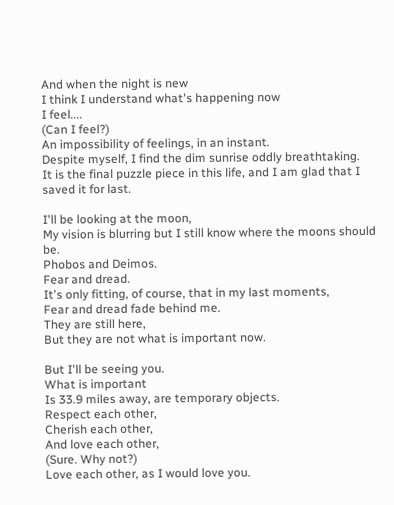And when the night is new
I think I understand what's happening now
I feel....
(Can I feel?)
An impossibility of feelings, in an instant.
Despite myself, I find the dim sunrise oddly breathtaking.
It is the final puzzle piece in this life, and I am glad that I saved it for last.

I'll be looking at the moon,
My vision is blurring but I still know where the moons should be.
Phobos and Deimos.
Fear and dread.
It's only fitting, of course, that in my last moments,
Fear and dread fade behind me.
They are still here,
But they are not what is important now.

But I'll be seeing you.
What is important
Is 33.9 miles away, are temporary objects.
Respect each other,
Cherish each other,
And love each other,
(Sure. Why not?)
Love each other, as I would love you.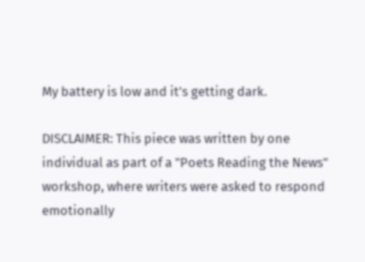My battery is low and it's getting dark.

DISCLAIMER: This piece was written by one individual as part of a "Poets Reading the News" workshop, where writers were asked to respond emotionally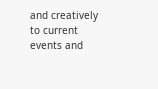and creatively to current events and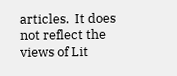articles.  It does not reflect the views of Lit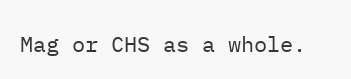Mag or CHS as a whole.